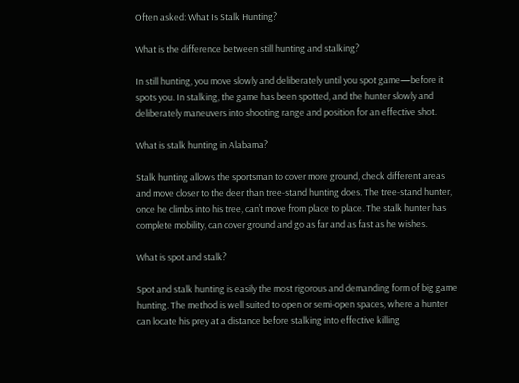Often asked: What Is Stalk Hunting?

What is the difference between still hunting and stalking?

In still hunting, you move slowly and deliberately until you spot game—before it spots you. In stalking, the game has been spotted, and the hunter slowly and deliberately maneuvers into shooting range and position for an effective shot.

What is stalk hunting in Alabama?

Stalk hunting allows the sportsman to cover more ground, check different areas and move closer to the deer than tree-stand hunting does. The tree-stand hunter, once he climbs into his tree, can’t move from place to place. The stalk hunter has complete mobility, can cover ground and go as far and as fast as he wishes.

What is spot and stalk?

Spot and stalk hunting is easily the most rigorous and demanding form of big game hunting. The method is well suited to open or semi-open spaces, where a hunter can locate his prey at a distance before stalking into effective killing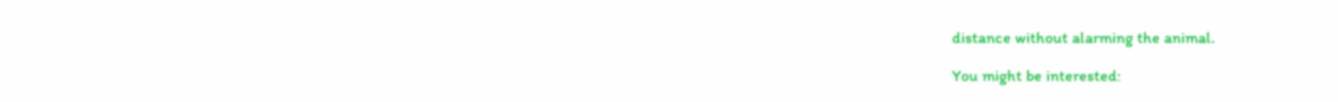distance without alarming the animal.

You might be interested: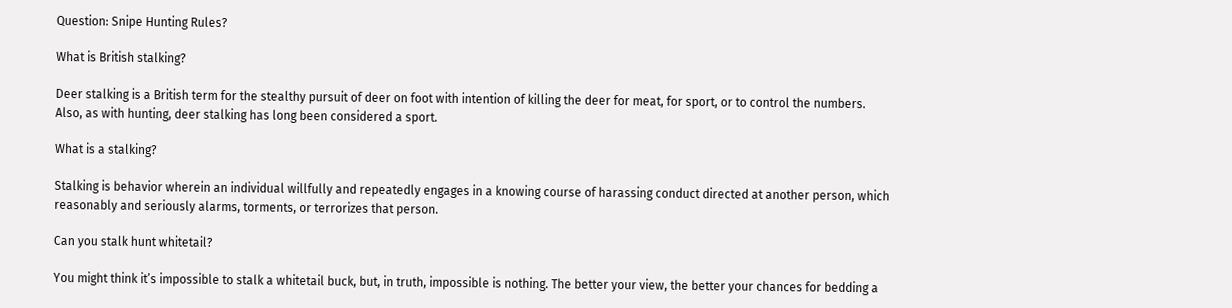Question: Snipe Hunting Rules?

What is British stalking?

Deer stalking is a British term for the stealthy pursuit of deer on foot with intention of killing the deer for meat, for sport, or to control the numbers. Also, as with hunting, deer stalking has long been considered a sport.

What is a stalking?

Stalking is behavior wherein an individual willfully and repeatedly engages in a knowing course of harassing conduct directed at another person, which reasonably and seriously alarms, torments, or terrorizes that person.

Can you stalk hunt whitetail?

You might think it’s impossible to stalk a whitetail buck, but, in truth, impossible is nothing. The better your view, the better your chances for bedding a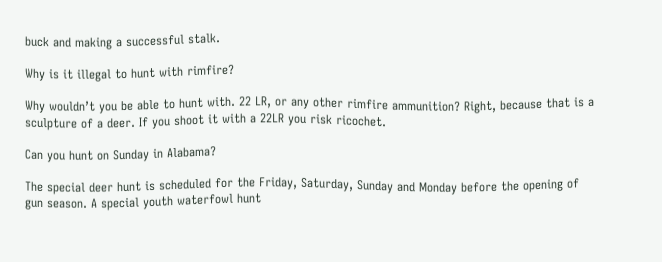buck and making a successful stalk.

Why is it illegal to hunt with rimfire?

Why wouldn’t you be able to hunt with. 22 LR, or any other rimfire ammunition? Right, because that is a sculpture of a deer. If you shoot it with a 22LR you risk ricochet.

Can you hunt on Sunday in Alabama?

The special deer hunt is scheduled for the Friday, Saturday, Sunday and Monday before the opening of gun season. A special youth waterfowl hunt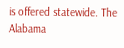is offered statewide. The Alabama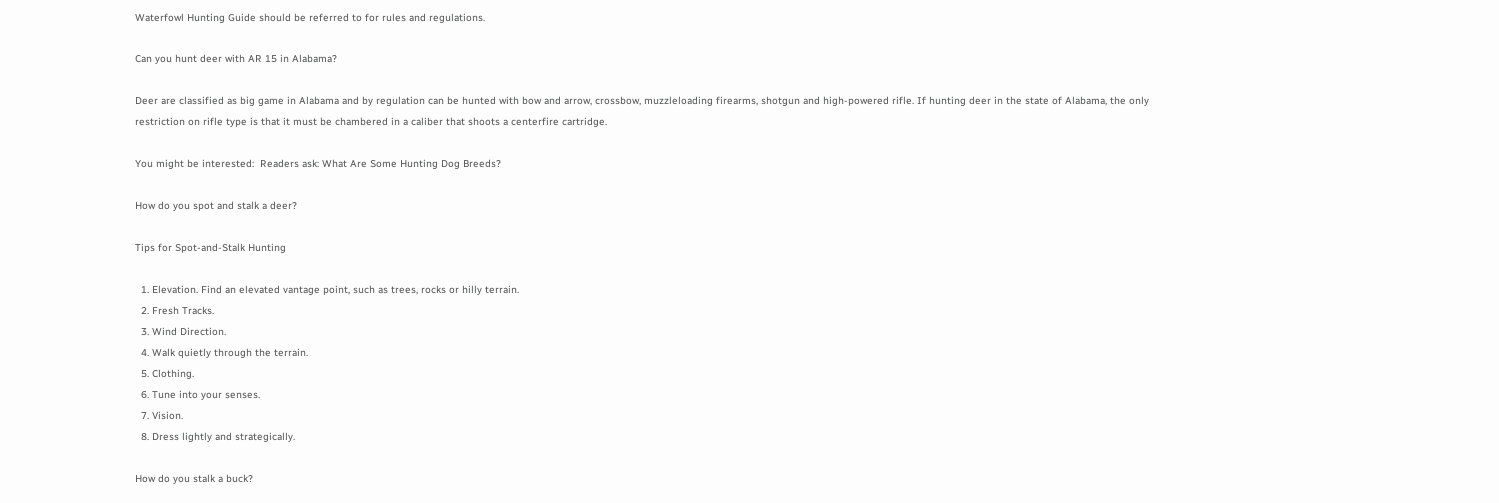Waterfowl Hunting Guide should be referred to for rules and regulations.

Can you hunt deer with AR 15 in Alabama?

Deer are classified as big game in Alabama and by regulation can be hunted with bow and arrow, crossbow, muzzleloading firearms, shotgun and high-powered rifle. If hunting deer in the state of Alabama, the only restriction on rifle type is that it must be chambered in a caliber that shoots a centerfire cartridge.

You might be interested:  Readers ask: What Are Some Hunting Dog Breeds?

How do you spot and stalk a deer?

Tips for Spot-and-Stalk Hunting

  1. Elevation. Find an elevated vantage point, such as trees, rocks or hilly terrain.
  2. Fresh Tracks.
  3. Wind Direction.
  4. Walk quietly through the terrain.
  5. Clothing.
  6. Tune into your senses.
  7. Vision.
  8. Dress lightly and strategically.

How do you stalk a buck?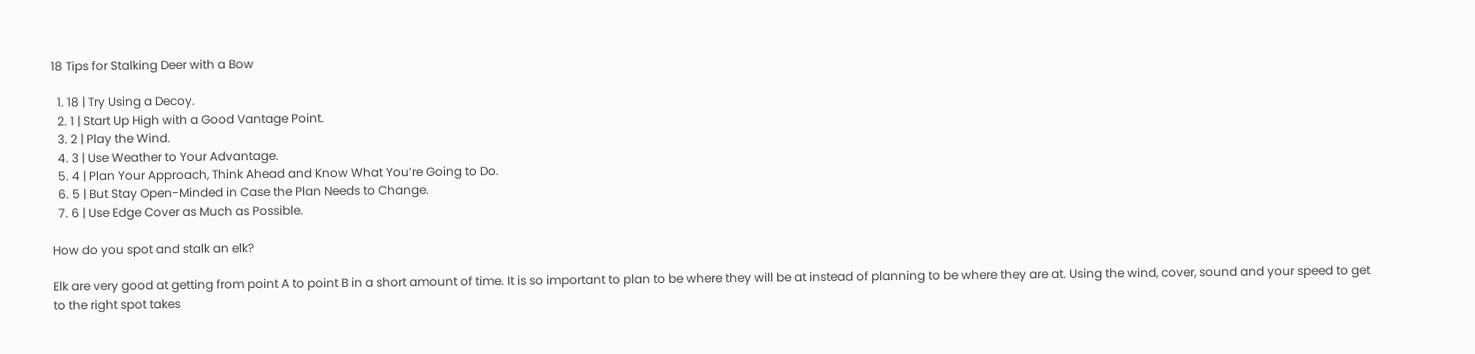18 Tips for Stalking Deer with a Bow

  1. 18 | Try Using a Decoy.
  2. 1 | Start Up High with a Good Vantage Point.
  3. 2 | Play the Wind.
  4. 3 | Use Weather to Your Advantage.
  5. 4 | Plan Your Approach, Think Ahead and Know What You’re Going to Do.
  6. 5 | But Stay Open-Minded in Case the Plan Needs to Change.
  7. 6 | Use Edge Cover as Much as Possible.

How do you spot and stalk an elk?

Elk are very good at getting from point A to point B in a short amount of time. It is so important to plan to be where they will be at instead of planning to be where they are at. Using the wind, cover, sound and your speed to get to the right spot takes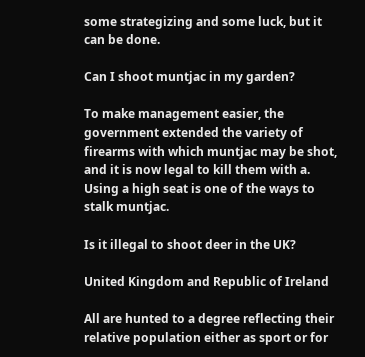some strategizing and some luck, but it can be done.

Can I shoot muntjac in my garden?

To make management easier, the government extended the variety of firearms with which muntjac may be shot, and it is now legal to kill them with a. Using a high seat is one of the ways to stalk muntjac.

Is it illegal to shoot deer in the UK?

United Kingdom and Republic of Ireland

All are hunted to a degree reflecting their relative population either as sport or for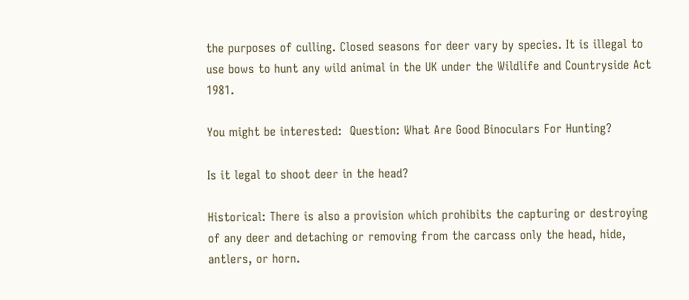the purposes of culling. Closed seasons for deer vary by species. It is illegal to use bows to hunt any wild animal in the UK under the Wildlife and Countryside Act 1981.

You might be interested:  Question: What Are Good Binoculars For Hunting?

Is it legal to shoot deer in the head?

Historical: There is also a provision which prohibits the capturing or destroying of any deer and detaching or removing from the carcass only the head, hide, antlers, or horn.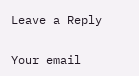Leave a Reply

Your email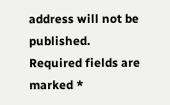address will not be published. Required fields are marked *